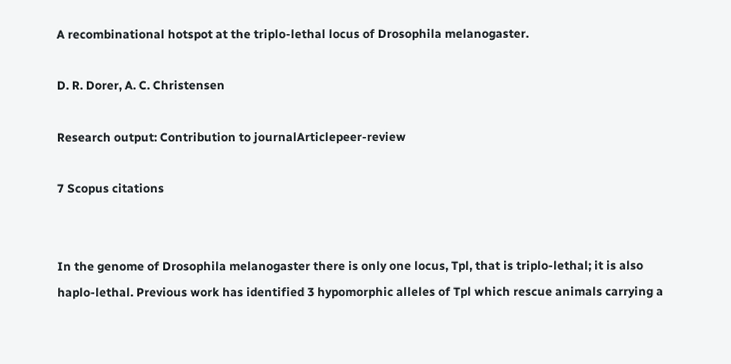A recombinational hotspot at the triplo-lethal locus of Drosophila melanogaster.

D. R. Dorer, A. C. Christensen

Research output: Contribution to journalArticlepeer-review

7 Scopus citations


In the genome of Drosophila melanogaster there is only one locus, Tpl, that is triplo-lethal; it is also haplo-lethal. Previous work has identified 3 hypomorphic alleles of Tpl which rescue animals carrying a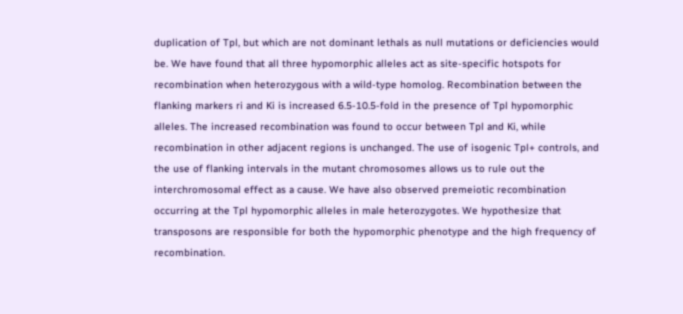duplication of Tpl, but which are not dominant lethals as null mutations or deficiencies would be. We have found that all three hypomorphic alleles act as site-specific hotspots for recombination when heterozygous with a wild-type homolog. Recombination between the flanking markers ri and Ki is increased 6.5-10.5-fold in the presence of Tpl hypomorphic alleles. The increased recombination was found to occur between Tpl and Ki, while recombination in other adjacent regions is unchanged. The use of isogenic Tpl+ controls, and the use of flanking intervals in the mutant chromosomes allows us to rule out the interchromosomal effect as a cause. We have also observed premeiotic recombination occurring at the Tpl hypomorphic alleles in male heterozygotes. We hypothesize that transposons are responsible for both the hypomorphic phenotype and the high frequency of recombination.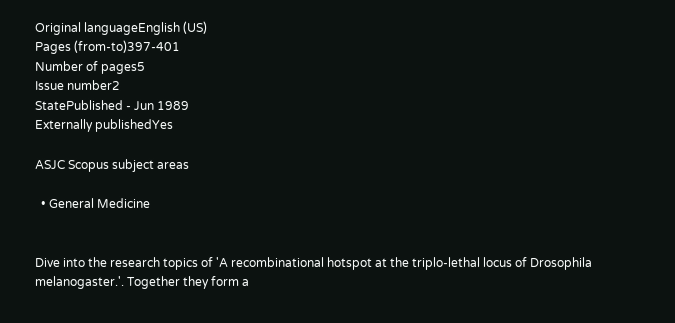Original languageEnglish (US)
Pages (from-to)397-401
Number of pages5
Issue number2
StatePublished - Jun 1989
Externally publishedYes

ASJC Scopus subject areas

  • General Medicine


Dive into the research topics of 'A recombinational hotspot at the triplo-lethal locus of Drosophila melanogaster.'. Together they form a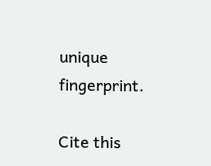unique fingerprint.

Cite this